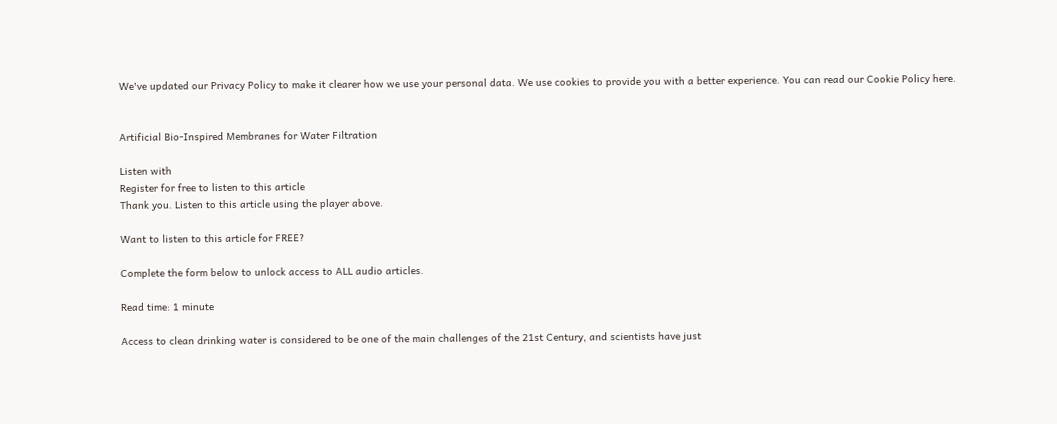We've updated our Privacy Policy to make it clearer how we use your personal data. We use cookies to provide you with a better experience. You can read our Cookie Policy here.


Artificial Bio-Inspired Membranes for Water Filtration

Listen with
Register for free to listen to this article
Thank you. Listen to this article using the player above.

Want to listen to this article for FREE?

Complete the form below to unlock access to ALL audio articles.

Read time: 1 minute

Access to clean drinking water is considered to be one of the main challenges of the 21st Century, and scientists have just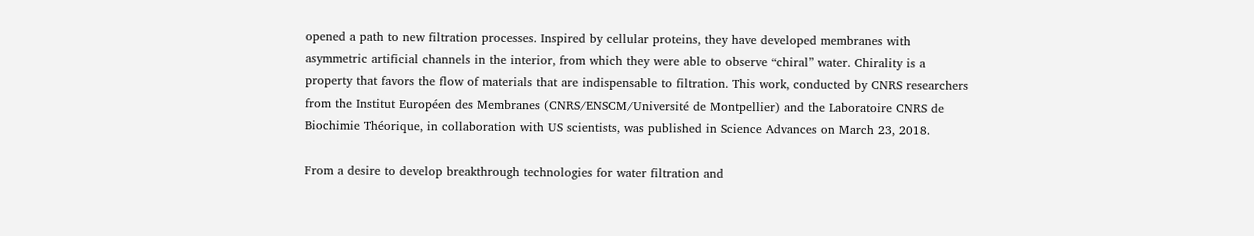opened a path to new filtration processes. Inspired by cellular proteins, they have developed membranes with asymmetric artificial channels in the interior, from which they were able to observe “chiral” water. Chirality is a property that favors the flow of materials that are indispensable to filtration. This work, conducted by CNRS researchers from the Institut Européen des Membranes (CNRS/ENSCM/Université de Montpellier) and the Laboratoire CNRS de Biochimie Théorique, in collaboration with US scientists, was published in Science Advances on March 23, 2018.

From a desire to develop breakthrough technologies for water filtration and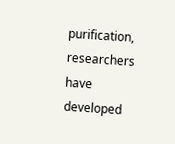purification, researchers have developed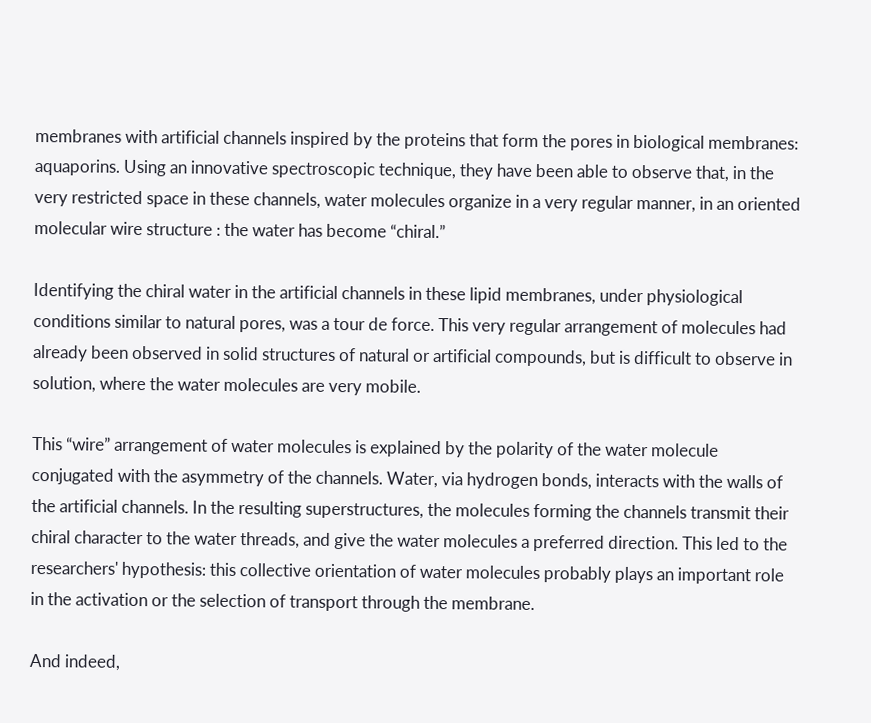membranes with artificial channels inspired by the proteins that form the pores in biological membranes: aquaporins. Using an innovative spectroscopic technique, they have been able to observe that, in the very restricted space in these channels, water molecules organize in a very regular manner, in an oriented molecular wire structure : the water has become “chiral.”

Identifying the chiral water in the artificial channels in these lipid membranes, under physiological conditions similar to natural pores, was a tour de force. This very regular arrangement of molecules had already been observed in solid structures of natural or artificial compounds, but is difficult to observe in solution, where the water molecules are very mobile.

This “wire” arrangement of water molecules is explained by the polarity of the water molecule conjugated with the asymmetry of the channels. Water, via hydrogen bonds, interacts with the walls of the artificial channels. In the resulting superstructures, the molecules forming the channels transmit their chiral character to the water threads, and give the water molecules a preferred direction. This led to the researchers' hypothesis: this collective orientation of water molecules probably plays an important role in the activation or the selection of transport through the membrane.

And indeed,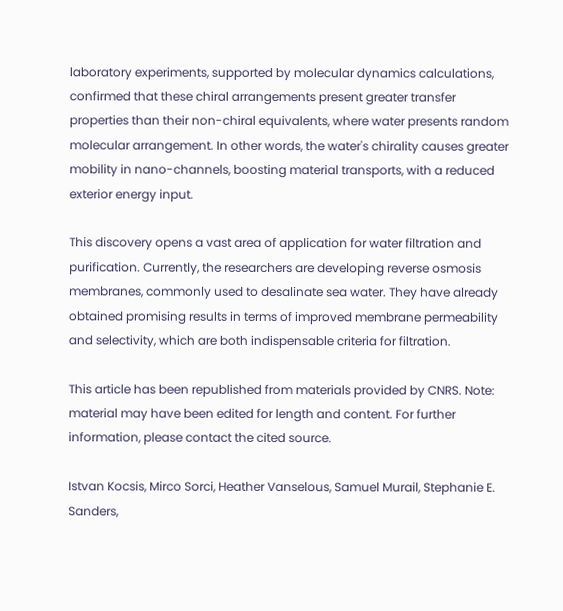laboratory experiments, supported by molecular dynamics calculations, confirmed that these chiral arrangements present greater transfer properties than their non-chiral equivalents, where water presents random molecular arrangement. In other words, the water's chirality causes greater mobility in nano-channels, boosting material transports, with a reduced exterior energy input.

This discovery opens a vast area of application for water filtration and purification. Currently, the researchers are developing reverse osmosis membranes, commonly used to desalinate sea water. They have already obtained promising results in terms of improved membrane permeability and selectivity, which are both indispensable criteria for filtration.

This article has been republished from materials provided by CNRS. Note: material may have been edited for length and content. For further information, please contact the cited source.

Istvan Kocsis, Mirco Sorci, Heather Vanselous, Samuel Murail, Stephanie E. Sanders,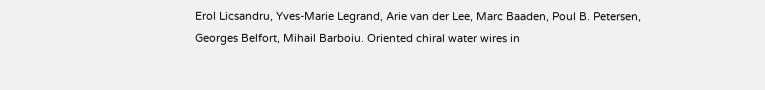Erol Licsandru, Yves-Marie Legrand, Arie van der Lee, Marc Baaden, Poul B. Petersen, Georges Belfort, Mihail Barboiu. Oriented chiral water wires in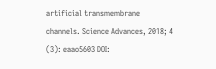artificial transmembrane channels. Science Advances, 2018; 4 (3): eaao5603 DOI: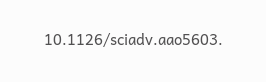10.1126/sciadv.aao5603.